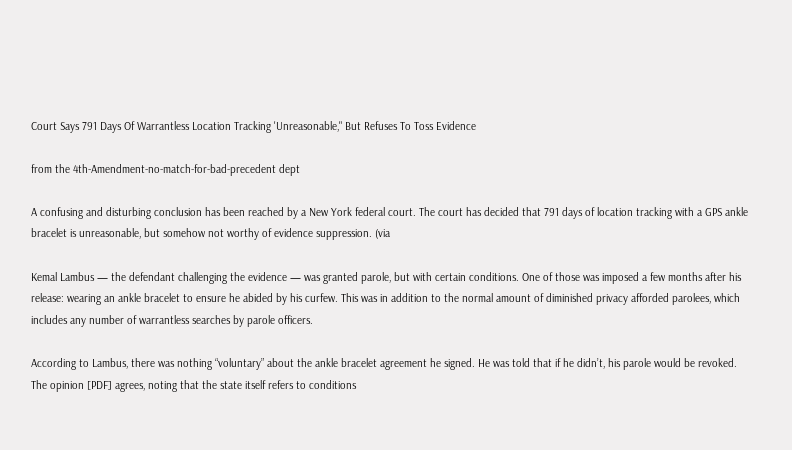Court Says 791 Days Of Warrantless Location Tracking 'Unreasonable," But Refuses To Toss Evidence

from the 4th-Amendment-no-match-for-bad-precedent dept

A confusing and disturbing conclusion has been reached by a New York federal court. The court has decided that 791 days of location tracking with a GPS ankle bracelet is unreasonable, but somehow not worthy of evidence suppression. (via

Kemal Lambus — the defendant challenging the evidence — was granted parole, but with certain conditions. One of those was imposed a few months after his release: wearing an ankle bracelet to ensure he abided by his curfew. This was in addition to the normal amount of diminished privacy afforded parolees, which includes any number of warrantless searches by parole officers.

According to Lambus, there was nothing “voluntary” about the ankle bracelet agreement he signed. He was told that if he didn’t, his parole would be revoked. The opinion [PDF] agrees, noting that the state itself refers to conditions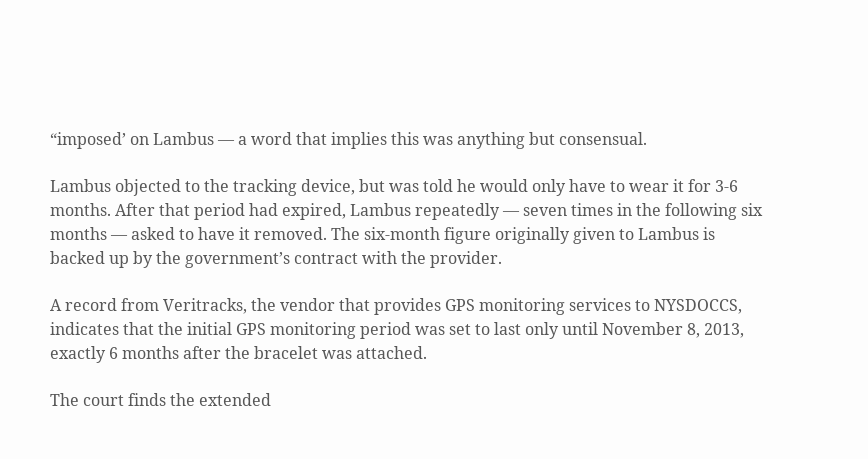“imposed’ on Lambus — a word that implies this was anything but consensual.

Lambus objected to the tracking device, but was told he would only have to wear it for 3-6 months. After that period had expired, Lambus repeatedly — seven times in the following six months — asked to have it removed. The six-month figure originally given to Lambus is backed up by the government’s contract with the provider.

A record from Veritracks, the vendor that provides GPS monitoring services to NYSDOCCS, indicates that the initial GPS monitoring period was set to last only until November 8, 2013, exactly 6 months after the bracelet was attached.

The court finds the extended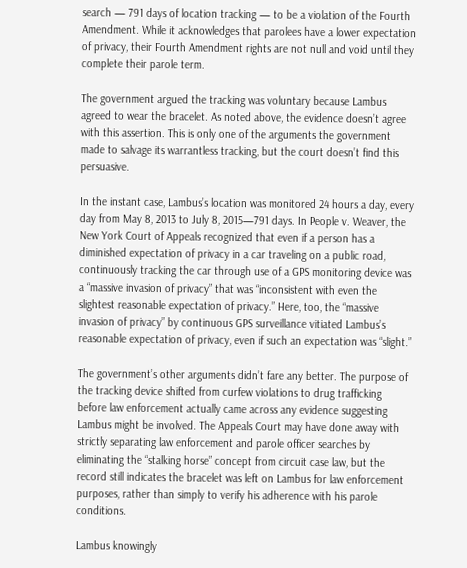search — 791 days of location tracking — to be a violation of the Fourth Amendment. While it acknowledges that parolees have a lower expectation of privacy, their Fourth Amendment rights are not null and void until they complete their parole term.

The government argued the tracking was voluntary because Lambus agreed to wear the bracelet. As noted above, the evidence doesn’t agree with this assertion. This is only one of the arguments the government made to salvage its warrantless tracking, but the court doesn’t find this persuasive.

In the instant case, Lambus’s location was monitored 24 hours a day, every day from May 8, 2013 to July 8, 2015—791 days. In People v. Weaver, the New York Court of Appeals recognized that even if a person has a diminished expectation of privacy in a car traveling on a public road, continuously tracking the car through use of a GPS monitoring device was a “massive invasion of privacy” that was “inconsistent with even the slightest reasonable expectation of privacy.” Here, too, the “massive invasion of privacy” by continuous GPS surveillance vitiated Lambus’s reasonable expectation of privacy, even if such an expectation was “slight.”

The government’s other arguments didn’t fare any better. The purpose of the tracking device shifted from curfew violations to drug trafficking before law enforcement actually came across any evidence suggesting Lambus might be involved. The Appeals Court may have done away with strictly separating law enforcement and parole officer searches by eliminating the “stalking horse” concept from circuit case law, but the record still indicates the bracelet was left on Lambus for law enforcement purposes, rather than simply to verify his adherence with his parole conditions.

Lambus knowingly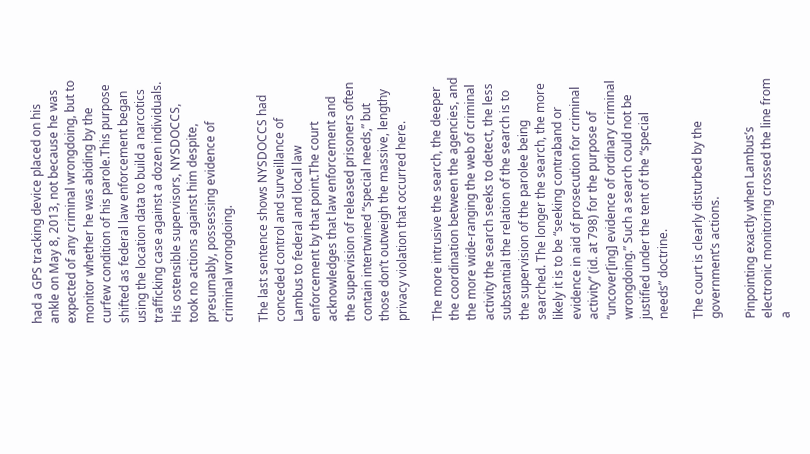had a GPS tracking device placed on his ankle on May 8, 2013, not because he was expected of any criminal wrongdoing, but to monitor whether he was abiding by the curfew condition of his parole.This purpose shifted as federal law enforcement began using the location data to build a narcotics trafficking case against a dozen individuals. His ostensible supervisors, NYSDOCCS, took no actions against him despite, presumably, possessing evidence of criminal wrongdoing.

The last sentence shows NYSDOCCS had conceded control and surveillance of Lambus to federal and local law enforcement by that point.The court acknowledges that law enforcement and the supervision of released prisoners often contain intertwined “special needs,” but those don’t outweigh the massive, lengthy privacy violation that occurred here.

The more intrusive the search, the deeper the coordination between the agencies, and the more wide-ranging the web of criminal activity the search seeks to detect, the less substantial the relation of the search is to the supervision of the parolee being searched. The longer the search, the more likely it is to be “seeking contraband or evidence in aid of prosecution for criminal activity” (id. at 798) for the purpose of “uncover[ing] evidence of ordinary criminal wrongdoing.” Such a search could not be justified under the tent of the “special needs” doctrine.

The court is clearly disturbed by the government’s actions.

Pinpointing exactly when Lambus’s electronic monitoring crossed the line from a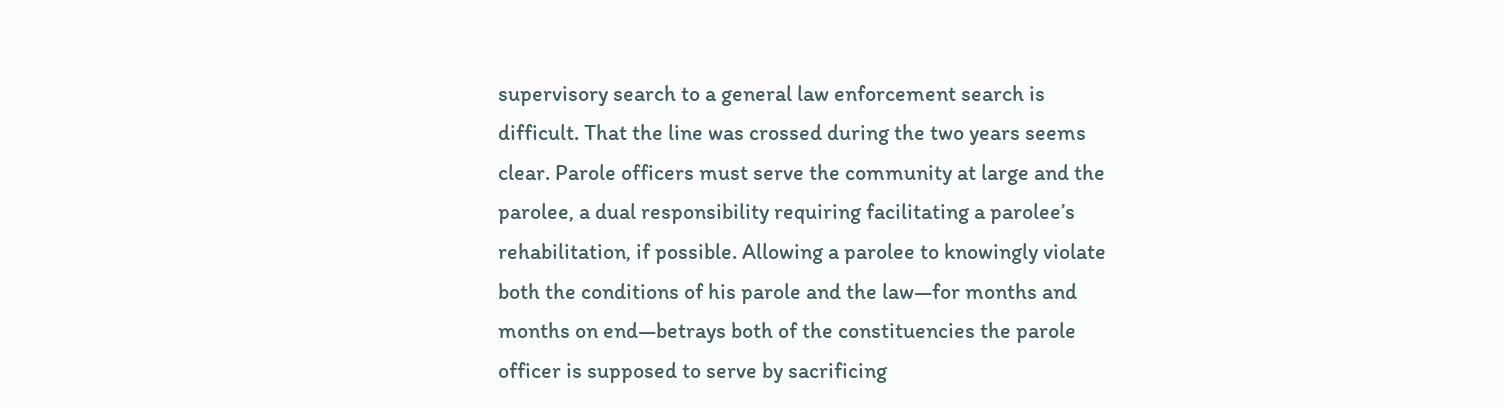supervisory search to a general law enforcement search is difficult. That the line was crossed during the two years seems clear. Parole officers must serve the community at large and the parolee, a dual responsibility requiring facilitating a parolee’s rehabilitation, if possible. Allowing a parolee to knowingly violate both the conditions of his parole and the law—for months and months on end—betrays both of the constituencies the parole officer is supposed to serve by sacrificing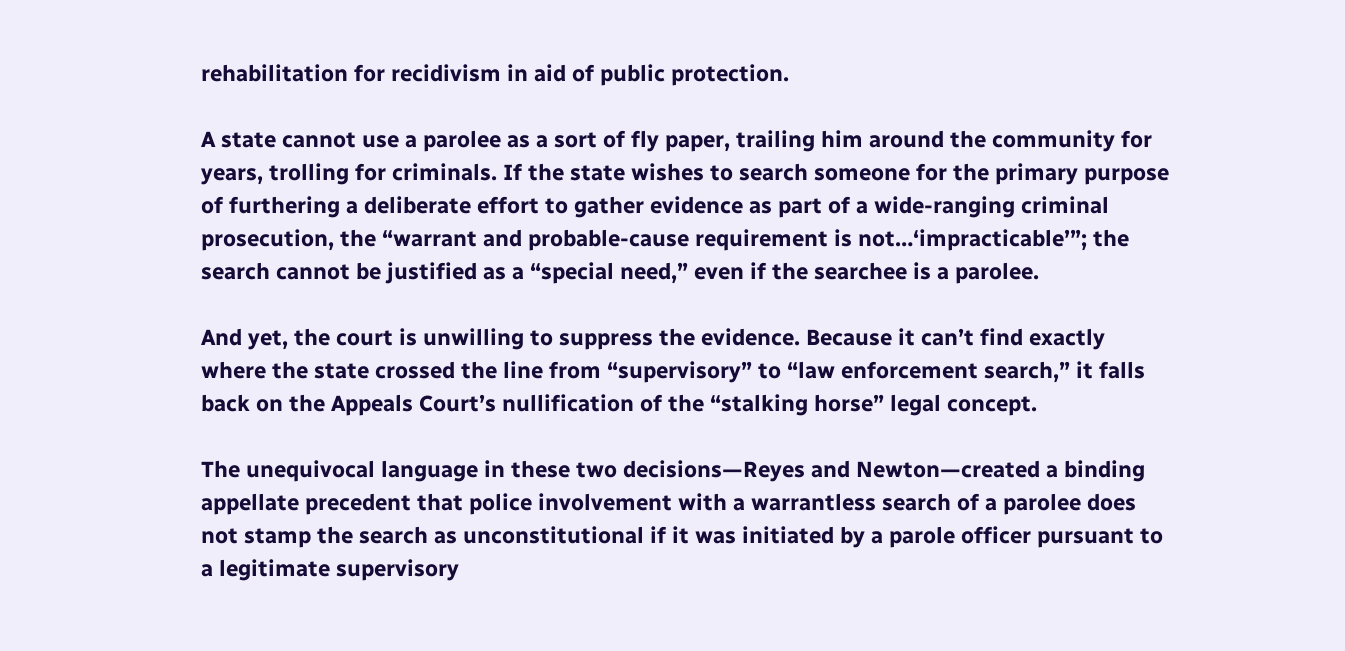rehabilitation for recidivism in aid of public protection.

A state cannot use a parolee as a sort of fly paper, trailing him around the community for years, trolling for criminals. If the state wishes to search someone for the primary purpose of furthering a deliberate effort to gather evidence as part of a wide-ranging criminal prosecution, the “warrant and probable-cause requirement is not…‘impracticable’”; the search cannot be justified as a “special need,” even if the searchee is a parolee.

And yet, the court is unwilling to suppress the evidence. Because it can’t find exactly where the state crossed the line from “supervisory” to “law enforcement search,” it falls back on the Appeals Court’s nullification of the “stalking horse” legal concept.

The unequivocal language in these two decisions—Reyes and Newton—created a binding appellate precedent that police involvement with a warrantless search of a parolee does not stamp the search as unconstitutional if it was initiated by a parole officer pursuant to a legitimate supervisory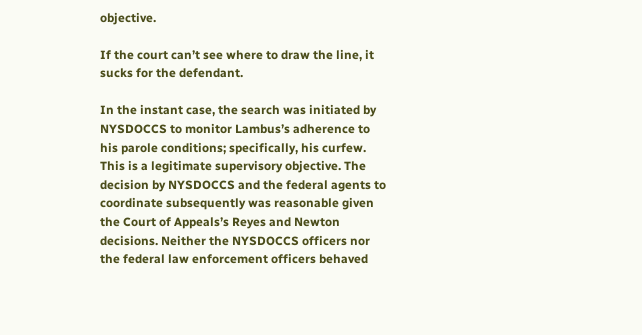objective.

If the court can’t see where to draw the line, it sucks for the defendant.

In the instant case, the search was initiated by NYSDOCCS to monitor Lambus’s adherence to his parole conditions; specifically, his curfew. This is a legitimate supervisory objective. The decision by NYSDOCCS and the federal agents to coordinate subsequently was reasonable given the Court of Appeals’s Reyes and Newton decisions. Neither the NYSDOCCS officers nor the federal law enforcement officers behaved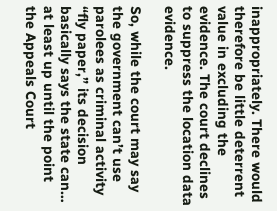inappropriately. There would therefore be little deterrent value in excluding the evidence. The court declines to suppress the location data evidence.

So, while the court may say the government can’t use parolees as criminal activity “fly paper,” its decision basically says the state can… at least up until the point the Appeals Court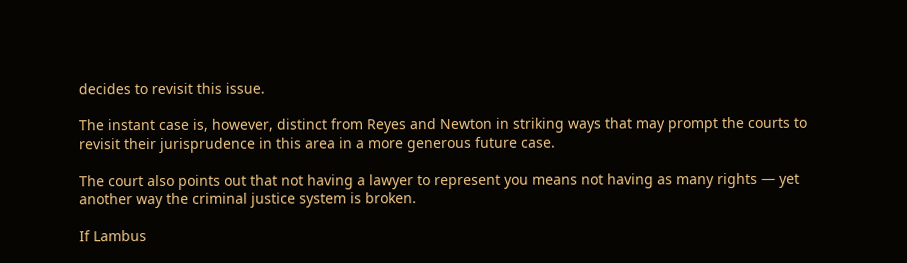decides to revisit this issue.

The instant case is, however, distinct from Reyes and Newton in striking ways that may prompt the courts to revisit their jurisprudence in this area in a more generous future case.

The court also points out that not having a lawyer to represent you means not having as many rights — yet another way the criminal justice system is broken.

If Lambus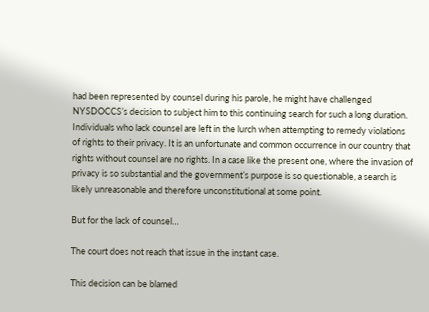had been represented by counsel during his parole, he might have challenged NYSDOCCS’s decision to subject him to this continuing search for such a long duration. Individuals who lack counsel are left in the lurch when attempting to remedy violations of rights to their privacy. It is an unfortunate and common occurrence in our country that rights without counsel are no rights. In a case like the present one, where the invasion of privacy is so substantial and the government’s purpose is so questionable, a search is likely unreasonable and therefore unconstitutional at some point.

But for the lack of counsel…

The court does not reach that issue in the instant case.

This decision can be blamed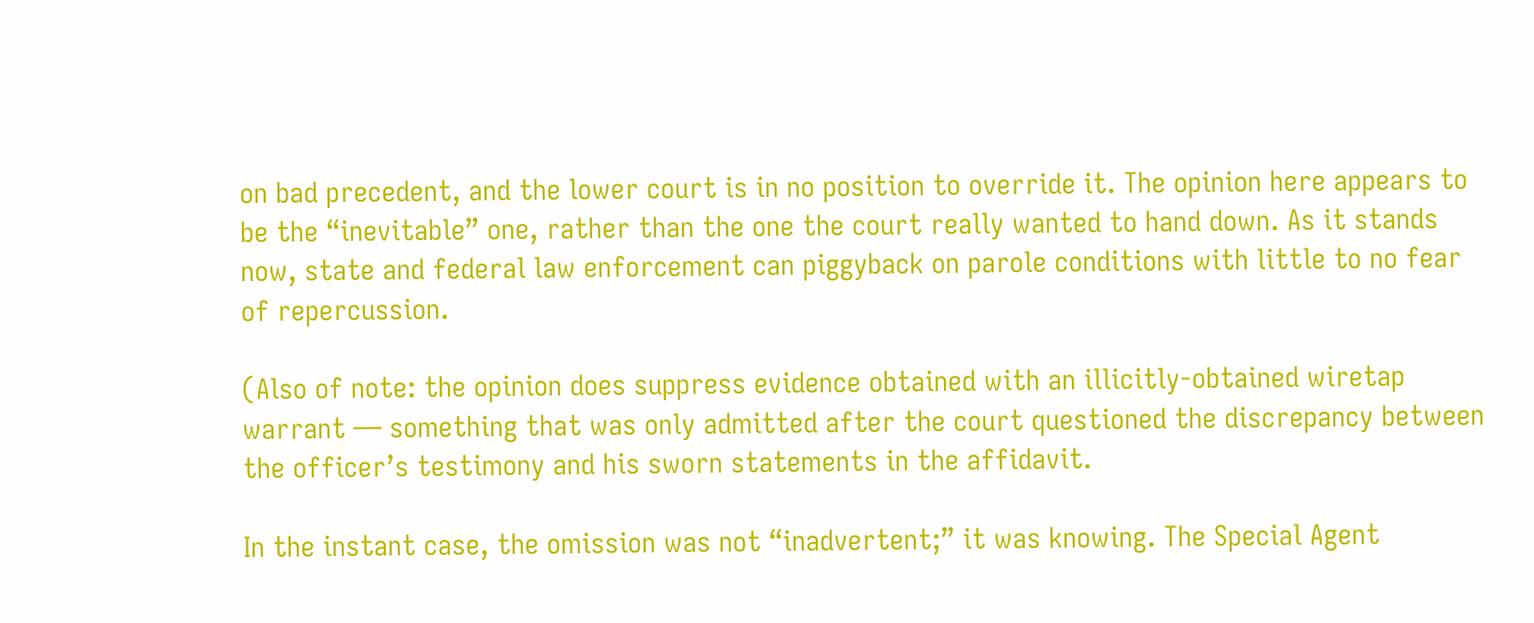on bad precedent, and the lower court is in no position to override it. The opinion here appears to be the “inevitable” one, rather than the one the court really wanted to hand down. As it stands now, state and federal law enforcement can piggyback on parole conditions with little to no fear of repercussion.

(Also of note: the opinion does suppress evidence obtained with an illicitly-obtained wiretap warrant — something that was only admitted after the court questioned the discrepancy between the officer’s testimony and his sworn statements in the affidavit.

In the instant case, the omission was not “inadvertent;” it was knowing. The Special Agent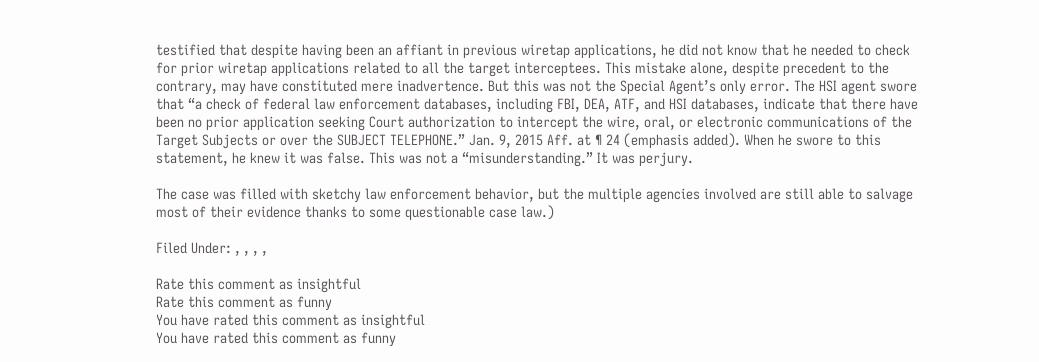testified that despite having been an affiant in previous wiretap applications, he did not know that he needed to check for prior wiretap applications related to all the target interceptees. This mistake alone, despite precedent to the contrary, may have constituted mere inadvertence. But this was not the Special Agent’s only error. The HSI agent swore that “a check of federal law enforcement databases, including FBI, DEA, ATF, and HSI databases, indicate that there have been no prior application seeking Court authorization to intercept the wire, oral, or electronic communications of the Target Subjects or over the SUBJECT TELEPHONE.” Jan. 9, 2015 Aff. at ¶ 24 (emphasis added). When he swore to this statement, he knew it was false. This was not a “misunderstanding.” It was perjury.

The case was filled with sketchy law enforcement behavior, but the multiple agencies involved are still able to salvage most of their evidence thanks to some questionable case law.)

Filed Under: , , , ,

Rate this comment as insightful
Rate this comment as funny
You have rated this comment as insightful
You have rated this comment as funny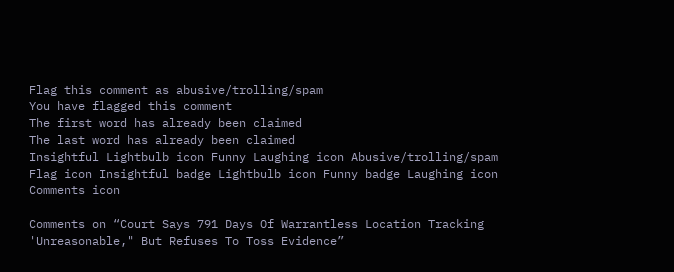Flag this comment as abusive/trolling/spam
You have flagged this comment
The first word has already been claimed
The last word has already been claimed
Insightful Lightbulb icon Funny Laughing icon Abusive/trolling/spam Flag icon Insightful badge Lightbulb icon Funny badge Laughing icon Comments icon

Comments on “Court Says 791 Days Of Warrantless Location Tracking 'Unreasonable," But Refuses To Toss Evidence”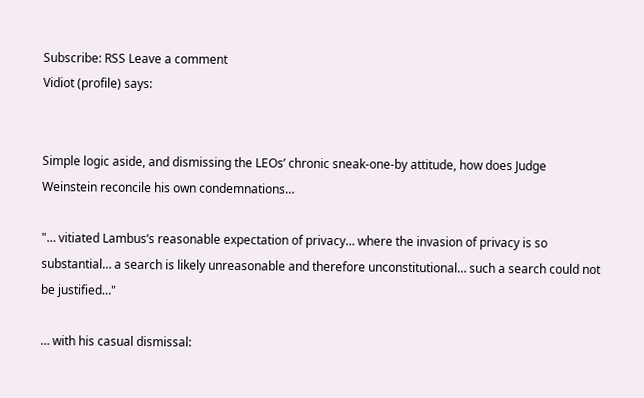Subscribe: RSS Leave a comment
Vidiot (profile) says:


Simple logic aside, and dismissing the LEOs’ chronic sneak-one-by attitude, how does Judge Weinstein reconcile his own condemnations…

"… vitiated Lambus’s reasonable expectation of privacy… where the invasion of privacy is so substantial… a search is likely unreasonable and therefore unconstitutional… such a search could not be justified…"

… with his casual dismissal: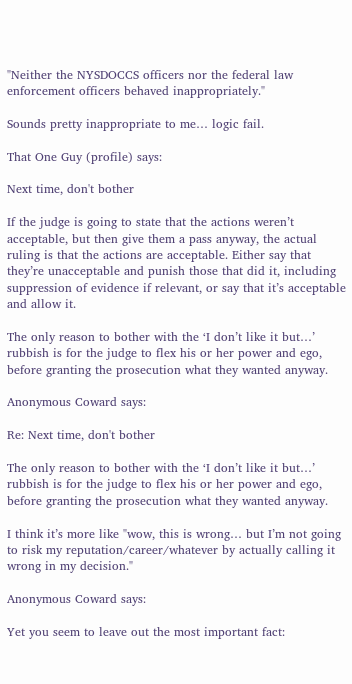"Neither the NYSDOCCS officers nor the federal law enforcement officers behaved inappropriately."

Sounds pretty inappropriate to me… logic fail.

That One Guy (profile) says:

Next time, don't bother

If the judge is going to state that the actions weren’t acceptable, but then give them a pass anyway, the actual ruling is that the actions are acceptable. Either say that they’re unacceptable and punish those that did it, including suppression of evidence if relevant, or say that it’s acceptable and allow it.

The only reason to bother with the ‘I don’t like it but…’ rubbish is for the judge to flex his or her power and ego, before granting the prosecution what they wanted anyway.

Anonymous Coward says:

Re: Next time, don't bother

The only reason to bother with the ‘I don’t like it but…’ rubbish is for the judge to flex his or her power and ego, before granting the prosecution what they wanted anyway.

I think it’s more like "wow, this is wrong… but I’m not going to risk my reputation/career/whatever by actually calling it wrong in my decision."

Anonymous Coward says:

Yet you seem to leave out the most important fact: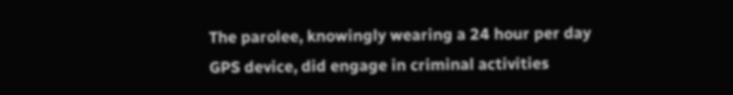The parolee, knowingly wearing a 24 hour per day GPS device, did engage in criminal activities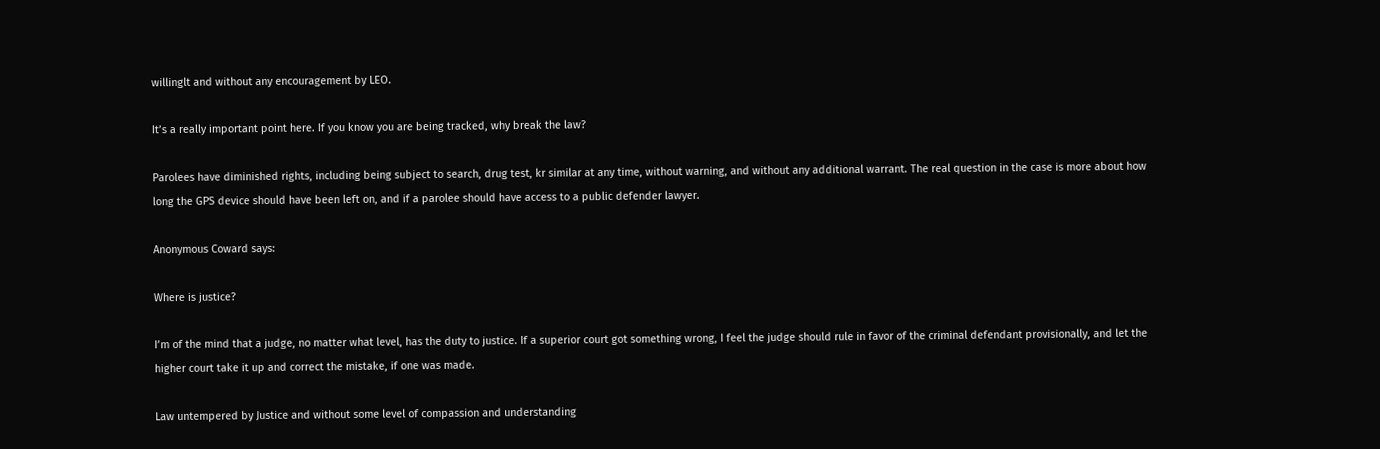willinglt and without any encouragement by LEO.

It’s a really important point here. If you know you are being tracked, why break the law?

Parolees have diminished rights, including being subject to search, drug test, kr similar at any time, without warning, and without any additional warrant. The real question in the case is more about how long the GPS device should have been left on, and if a parolee should have access to a public defender lawyer.

Anonymous Coward says:

Where is justice?

I’m of the mind that a judge, no matter what level, has the duty to justice. If a superior court got something wrong, I feel the judge should rule in favor of the criminal defendant provisionally, and let the higher court take it up and correct the mistake, if one was made.

Law untempered by Justice and without some level of compassion and understanding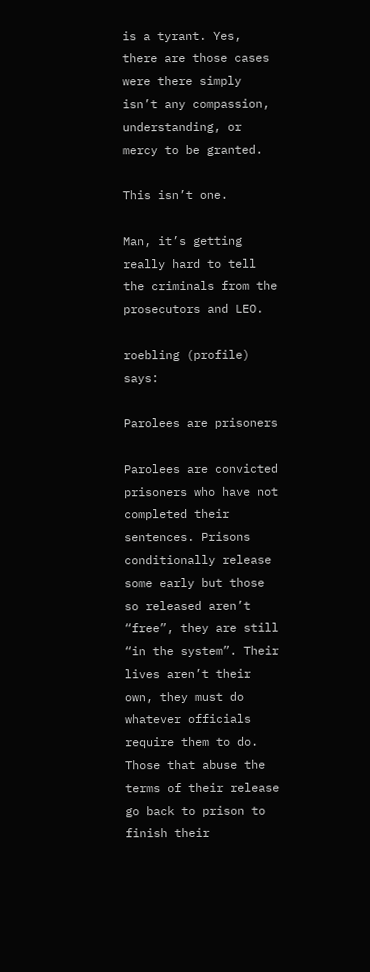is a tyrant. Yes, there are those cases were there simply isn’t any compassion, understanding, or mercy to be granted.

This isn’t one.

Man, it’s getting really hard to tell the criminals from the prosecutors and LEO.

roebling (profile) says:

Parolees are prisoners

Parolees are convicted prisoners who have not completed their sentences. Prisons conditionally release some early but those so released aren’t “free”, they are still “in the system”. Their lives aren’t their own, they must do whatever officials require them to do. Those that abuse the terms of their release go back to prison to finish their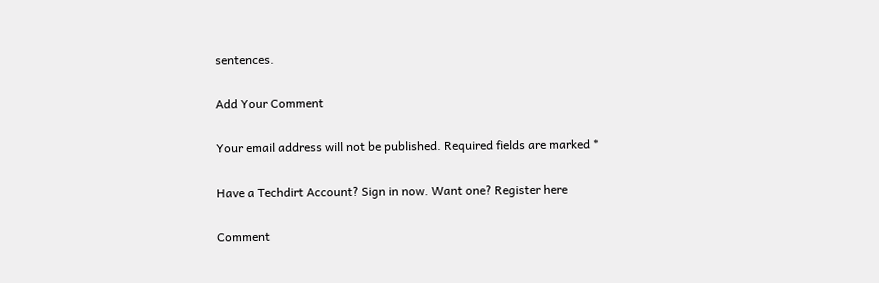sentences.

Add Your Comment

Your email address will not be published. Required fields are marked *

Have a Techdirt Account? Sign in now. Want one? Register here

Comment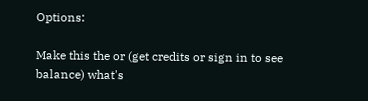Options:

Make this the or (get credits or sign in to see balance) what's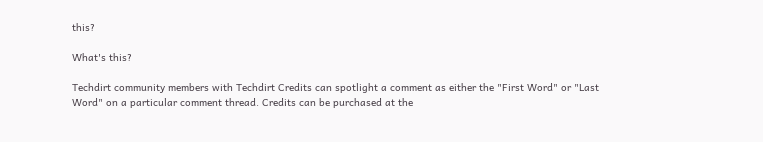this?

What's this?

Techdirt community members with Techdirt Credits can spotlight a comment as either the "First Word" or "Last Word" on a particular comment thread. Credits can be purchased at the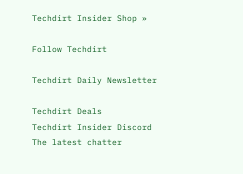Techdirt Insider Shop »

Follow Techdirt

Techdirt Daily Newsletter

Techdirt Deals
Techdirt Insider Discord
The latest chatter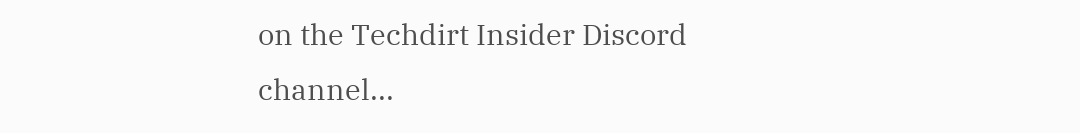on the Techdirt Insider Discord channel...